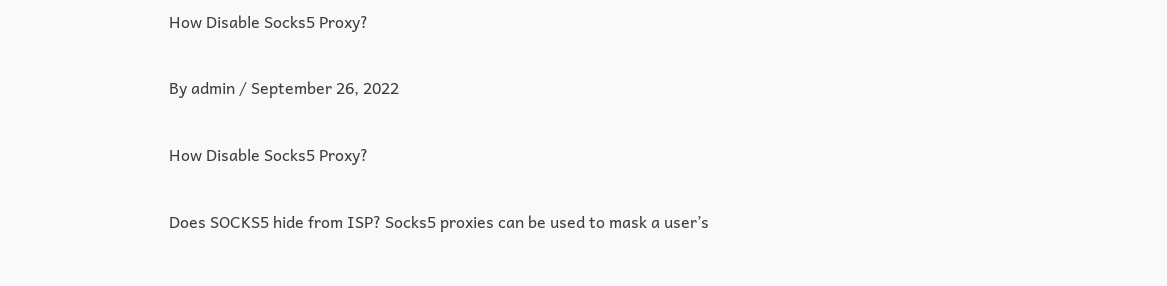How Disable Socks5 Proxy?

By admin / September 26, 2022

How Disable Socks5 Proxy?

Does SOCKS5 hide from ISP? Socks5 proxies can be used to mask a user’s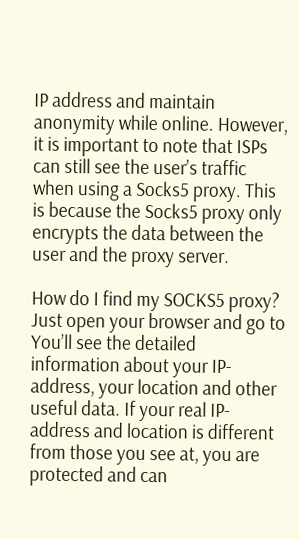IP address and maintain anonymity while online. However, it is important to note that ISPs can still see the user’s traffic when using a Socks5 proxy. This is because the Socks5 proxy only encrypts the data between the user and the proxy server.

How do I find my SOCKS5 proxy? Just open your browser and go to You’ll see the detailed information about your IP-address, your location and other useful data. If your real IP-address and location is different from those you see at, you are protected and can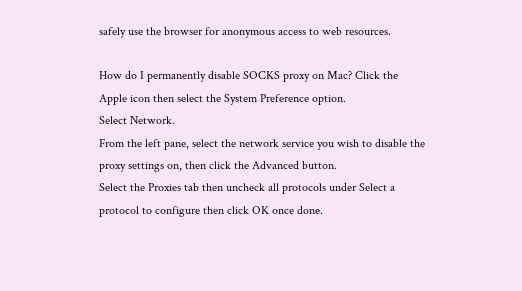safely use the browser for anonymous access to web resources.

How do I permanently disable SOCKS proxy on Mac? Click the Apple icon then select the System Preference option.
Select Network.
From the left pane, select the network service you wish to disable the proxy settings on, then click the Advanced button.
Select the Proxies tab then uncheck all protocols under Select a protocol to configure then click OK once done.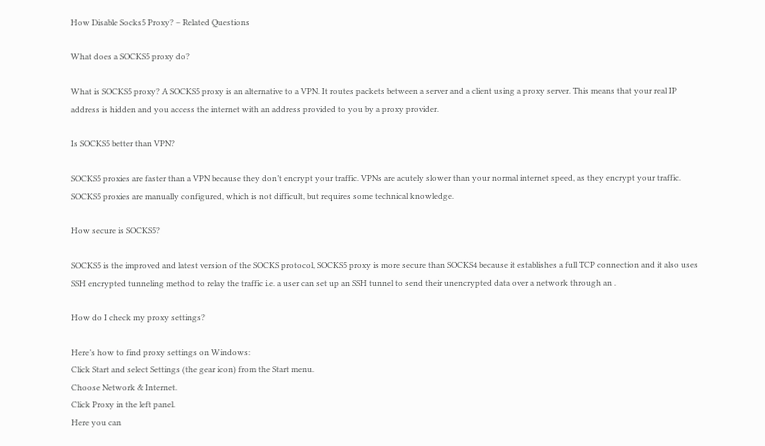How Disable Socks5 Proxy? – Related Questions

What does a SOCKS5 proxy do?

What is SOCKS5 proxy? A SOCKS5 proxy is an alternative to a VPN. It routes packets between a server and a client using a proxy server. This means that your real IP address is hidden and you access the internet with an address provided to you by a proxy provider.

Is SOCKS5 better than VPN?

SOCKS5 proxies are faster than a VPN because they don’t encrypt your traffic. VPNs are acutely slower than your normal internet speed, as they encrypt your traffic. SOCKS5 proxies are manually configured, which is not difficult, but requires some technical knowledge.

How secure is SOCKS5?

SOCKS5 is the improved and latest version of the SOCKS protocol, SOCKS5 proxy is more secure than SOCKS4 because it establishes a full TCP connection and it also uses SSH encrypted tunneling method to relay the traffic i.e. a user can set up an SSH tunnel to send their unencrypted data over a network through an .

How do I check my proxy settings?

Here’s how to find proxy settings on Windows:
Click Start and select Settings (the gear icon) from the Start menu.
Choose Network & Internet.
Click Proxy in the left panel.
Here you can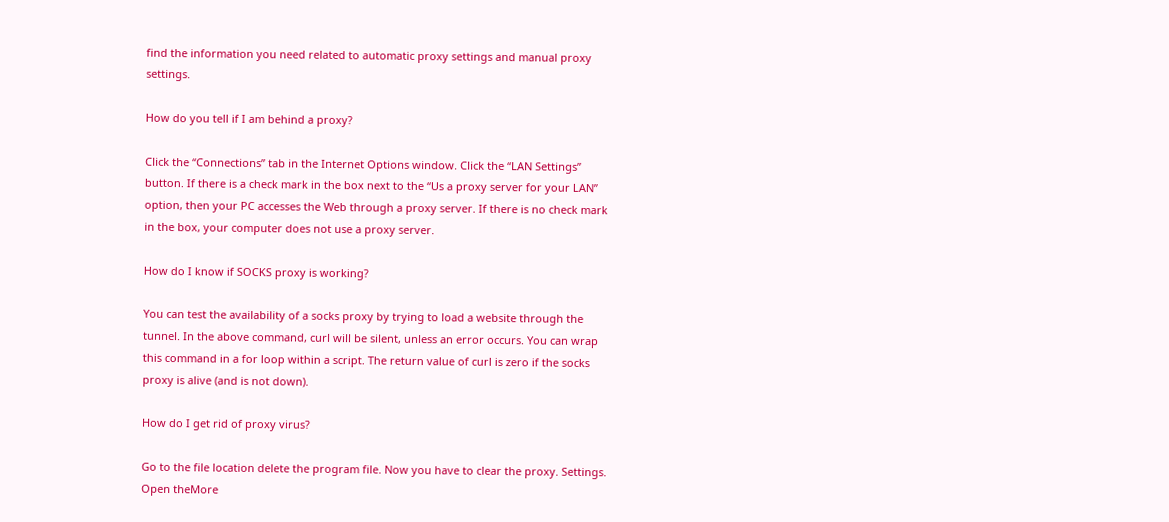find the information you need related to automatic proxy settings and manual proxy settings.

How do you tell if I am behind a proxy?

Click the “Connections” tab in the Internet Options window. Click the “LAN Settings” button. If there is a check mark in the box next to the “Us a proxy server for your LAN” option, then your PC accesses the Web through a proxy server. If there is no check mark in the box, your computer does not use a proxy server.

How do I know if SOCKS proxy is working?

You can test the availability of a socks proxy by trying to load a website through the tunnel. In the above command, curl will be silent, unless an error occurs. You can wrap this command in a for loop within a script. The return value of curl is zero if the socks proxy is alive (and is not down).

How do I get rid of proxy virus?

Go to the file location delete the program file. Now you have to clear the proxy. Settings. Open theMore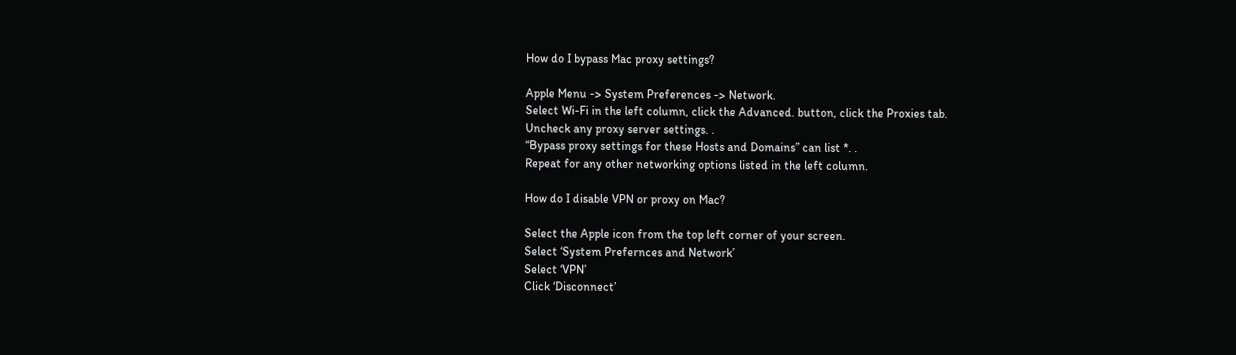How do I bypass Mac proxy settings?

Apple Menu -> System Preferences -> Network.
Select Wi-Fi in the left column, click the Advanced. button, click the Proxies tab.
Uncheck any proxy server settings. .
“Bypass proxy settings for these Hosts and Domains” can list *. .
Repeat for any other networking options listed in the left column.

How do I disable VPN or proxy on Mac?

Select the Apple icon from the top left corner of your screen.
Select ‘System Prefernces and Network’
Select ‘VPN’
Click ‘Disconnect’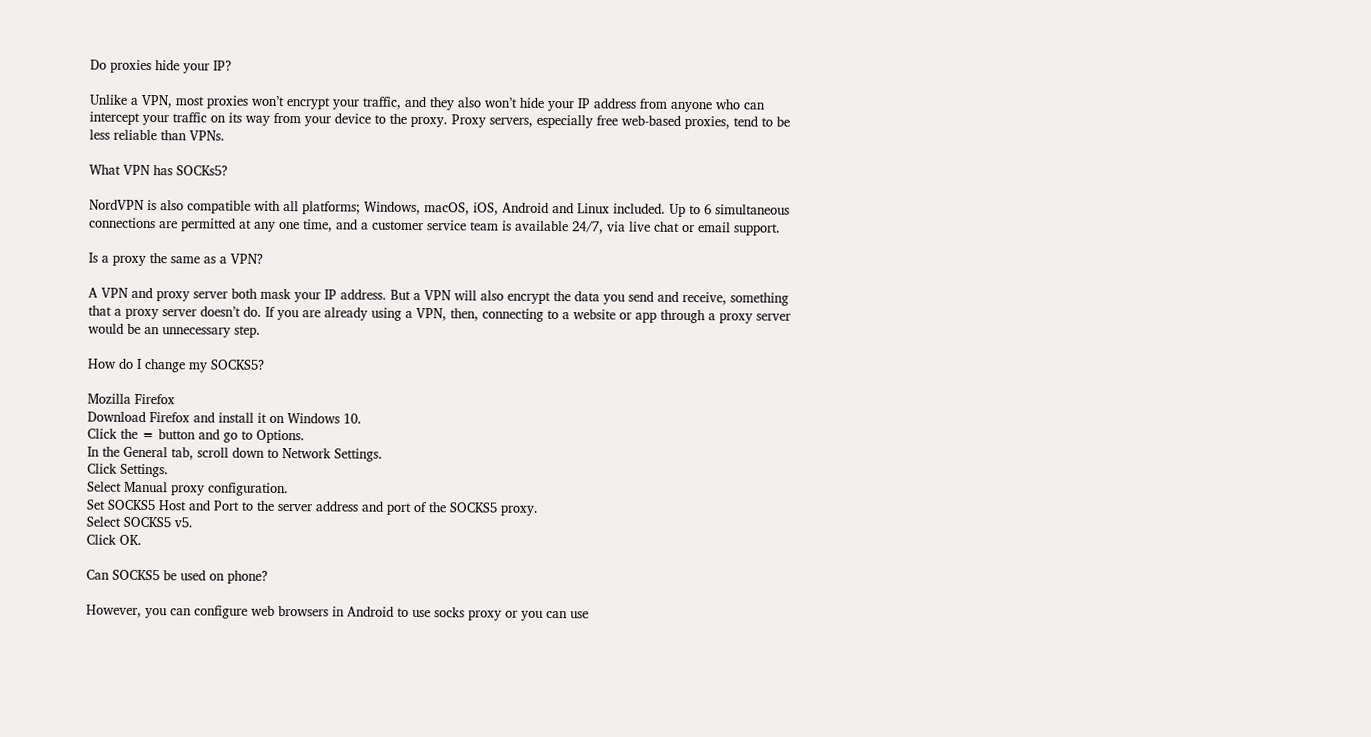Do proxies hide your IP?

Unlike a VPN, most proxies won’t encrypt your traffic, and they also won’t hide your IP address from anyone who can intercept your traffic on its way from your device to the proxy. Proxy servers, especially free web-based proxies, tend to be less reliable than VPNs.

What VPN has SOCKs5?

NordVPN is also compatible with all platforms; Windows, macOS, iOS, Android and Linux included. Up to 6 simultaneous connections are permitted at any one time, and a customer service team is available 24/7, via live chat or email support.

Is a proxy the same as a VPN?

A VPN and proxy server both mask your IP address. But a VPN will also encrypt the data you send and receive, something that a proxy server doesn’t do. If you are already using a VPN, then, connecting to a website or app through a proxy server would be an unnecessary step.

How do I change my SOCKS5?

Mozilla Firefox
Download Firefox and install it on Windows 10.
Click the ≡ button and go to Options.
In the General tab, scroll down to Network Settings.
Click Settings.
Select Manual proxy configuration.
Set SOCKS5 Host and Port to the server address and port of the SOCKS5 proxy.
Select SOCKS5 v5.
Click OK.

Can SOCKS5 be used on phone?

However, you can configure web browsers in Android to use socks proxy or you can use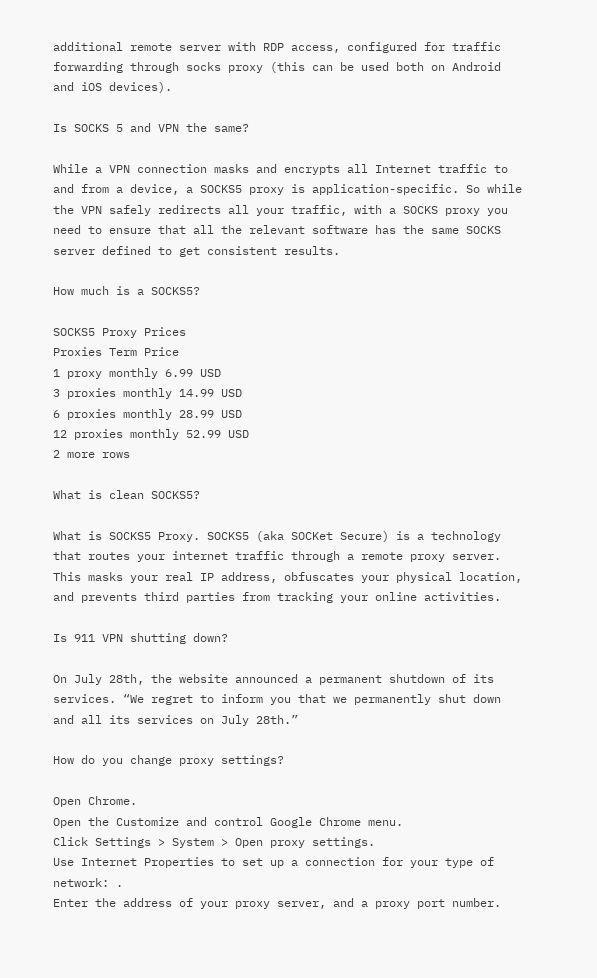additional remote server with RDP access, configured for traffic forwarding through socks proxy (this can be used both on Android and iOS devices).

Is SOCKS 5 and VPN the same?

While a VPN connection masks and encrypts all Internet traffic to and from a device, a SOCKS5 proxy is application-specific. So while the VPN safely redirects all your traffic, with a SOCKS proxy you need to ensure that all the relevant software has the same SOCKS server defined to get consistent results.

How much is a SOCKS5?

SOCKS5 Proxy Prices
Proxies Term Price
1 proxy monthly 6.99 USD
3 proxies monthly 14.99 USD
6 proxies monthly 28.99 USD
12 proxies monthly 52.99 USD
2 more rows

What is clean SOCKS5?

What is SOCKS5 Proxy. SOCKS5 (aka SOCKet Secure) is a technology that routes your internet traffic through a remote proxy server. This masks your real IP address, obfuscates your physical location, and prevents third parties from tracking your online activities.

Is 911 VPN shutting down?

On July 28th, the website announced a permanent shutdown of its services. “We regret to inform you that we permanently shut down and all its services on July 28th.”

How do you change proxy settings?

Open Chrome.
Open the Customize and control Google Chrome menu.
Click Settings > System > Open proxy settings.
Use Internet Properties to set up a connection for your type of network: .
Enter the address of your proxy server, and a proxy port number.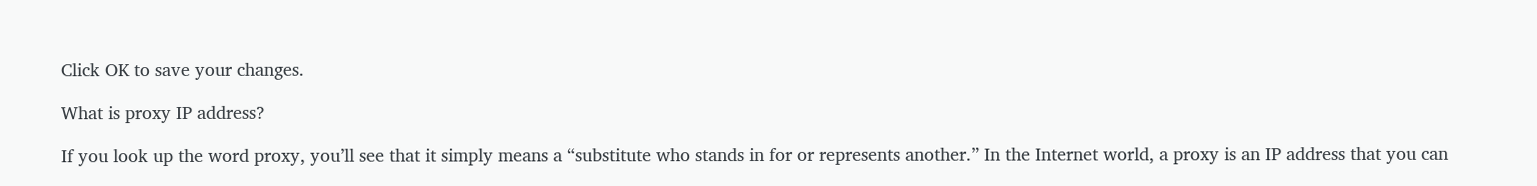Click OK to save your changes.

What is proxy IP address?

If you look up the word proxy, you’ll see that it simply means a “substitute who stands in for or represents another.” In the Internet world, a proxy is an IP address that you can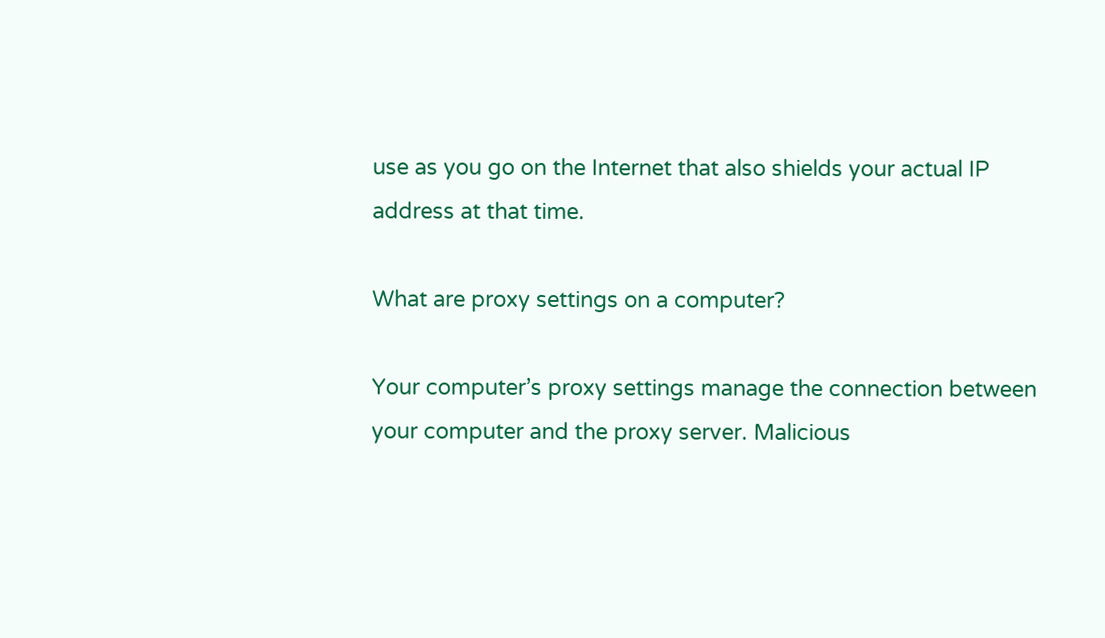use as you go on the Internet that also shields your actual IP address at that time.

What are proxy settings on a computer?

Your computer’s proxy settings manage the connection between your computer and the proxy server. Malicious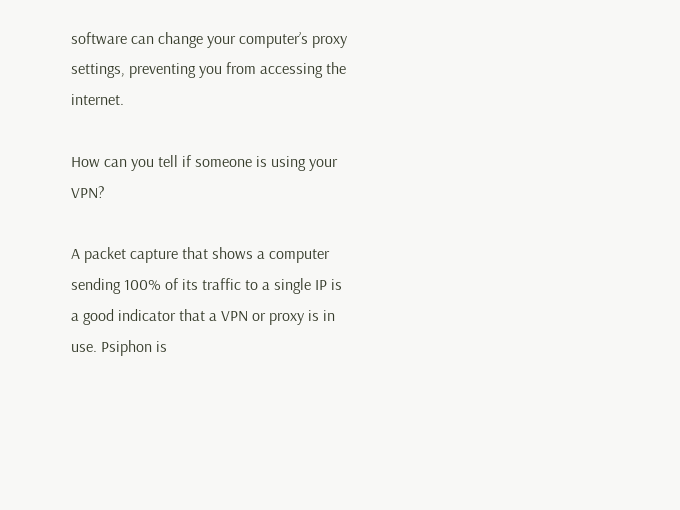software can change your computer’s proxy settings, preventing you from accessing the internet.

How can you tell if someone is using your VPN?

A packet capture that shows a computer sending 100% of its traffic to a single IP is a good indicator that a VPN or proxy is in use. Psiphon is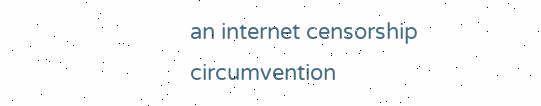an internet censorship circumvention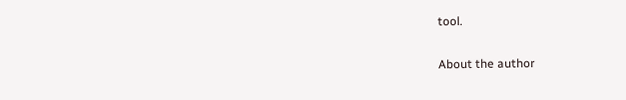tool.

About the author